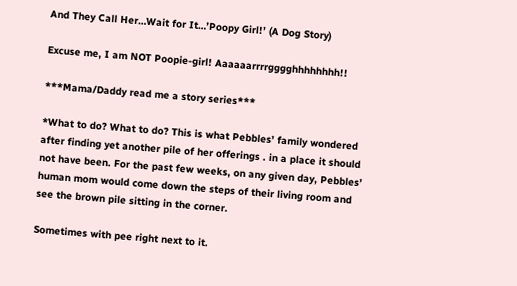And They Call Her…Wait for It…’Poopy Girl!’ (A Dog Story)

Excuse me, I am NOT Poopie-girl! Aaaaaarrrrgggghhhhhhhh!!

***Mama/Daddy read me a story series***

*What to do? What to do? This is what Pebbles’ family wondered after finding yet another pile of her offerings . in a place it should not have been. For the past few weeks, on any given day, Pebbles’ human mom would come down the steps of their living room and see the brown pile sitting in the corner.

Sometimes with pee right next to it.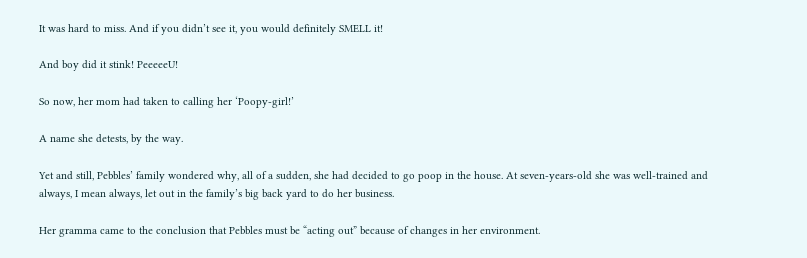It was hard to miss. And if you didn’t see it, you would definitely SMELL it!

And boy did it stink! PeeeeeU!

So now, her mom had taken to calling her ‘Poopy-girl!’

A name she detests, by the way.

Yet and still, Pebbles’ family wondered why, all of a sudden, she had decided to go poop in the house. At seven-years-old she was well-trained and always, I mean always, let out in the family’s big back yard to do her business.

Her gramma came to the conclusion that Pebbles must be “acting out” because of changes in her environment.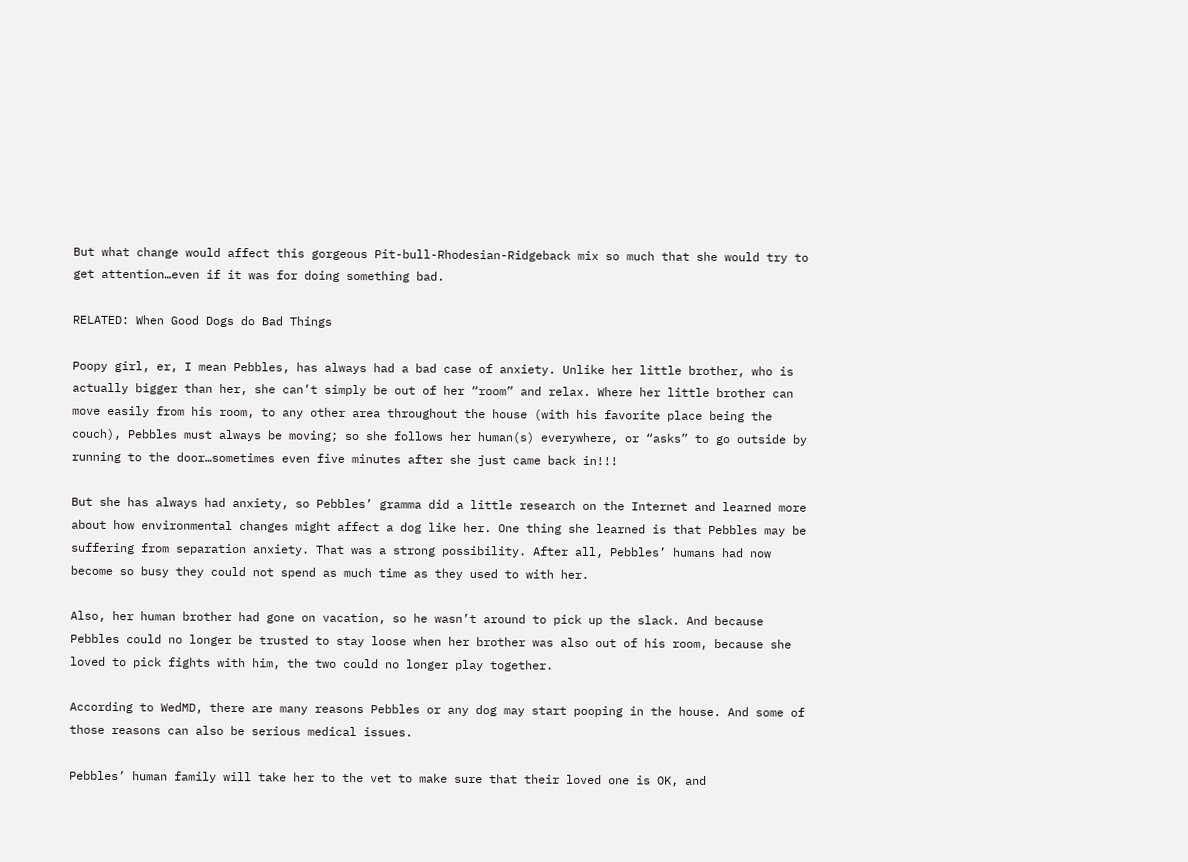But what change would affect this gorgeous Pit-bull-Rhodesian-Ridgeback mix so much that she would try to get attention…even if it was for doing something bad.

RELATED: When Good Dogs do Bad Things

Poopy girl, er, I mean Pebbles, has always had a bad case of anxiety. Unlike her little brother, who is actually bigger than her, she can’t simply be out of her “room” and relax. Where her little brother can move easily from his room, to any other area throughout the house (with his favorite place being the couch), Pebbles must always be moving; so she follows her human(s) everywhere, or “asks” to go outside by running to the door…sometimes even five minutes after she just came back in!!!

But she has always had anxiety, so Pebbles’ gramma did a little research on the Internet and learned more about how environmental changes might affect a dog like her. One thing she learned is that Pebbles may be suffering from separation anxiety. That was a strong possibility. After all, Pebbles’ humans had now become so busy they could not spend as much time as they used to with her.

Also, her human brother had gone on vacation, so he wasn’t around to pick up the slack. And because Pebbles could no longer be trusted to stay loose when her brother was also out of his room, because she loved to pick fights with him, the two could no longer play together.

According to WedMD, there are many reasons Pebbles or any dog may start pooping in the house. And some of those reasons can also be serious medical issues.

Pebbles’ human family will take her to the vet to make sure that their loved one is OK, and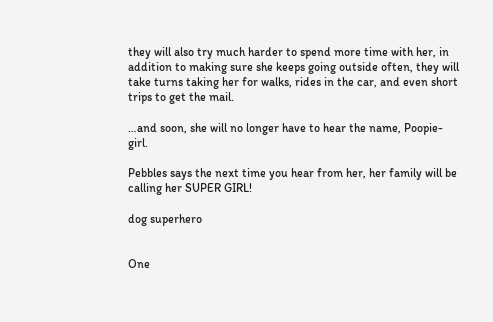they will also try much harder to spend more time with her, in addition to making sure she keeps going outside often, they will take turns taking her for walks, rides in the car, and even short trips to get the mail.

…and soon, she will no longer have to hear the name, Poopie-girl.

Pebbles says the next time you hear from her, her family will be calling her SUPER GIRL!

dog superhero


One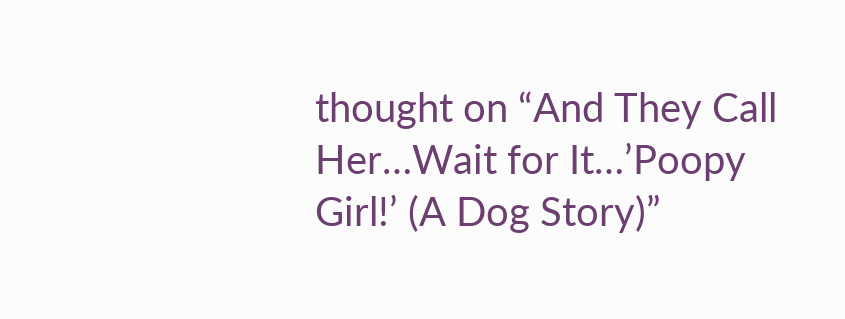thought on “And They Call Her…Wait for It…’Poopy Girl!’ (A Dog Story)”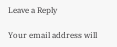Leave a Reply

Your email address will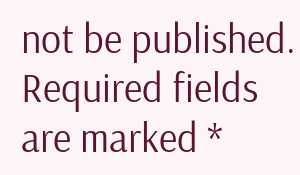not be published. Required fields are marked *